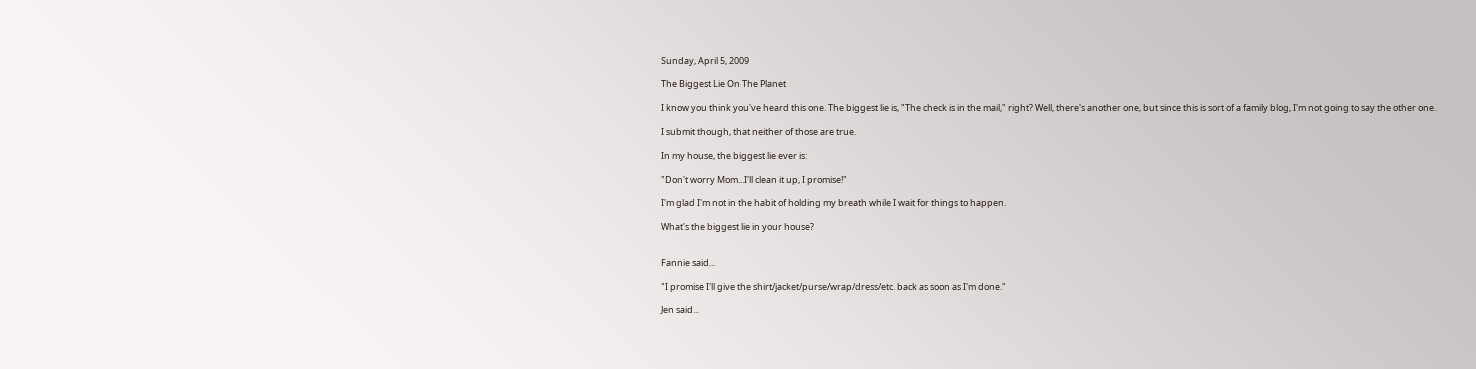Sunday, April 5, 2009

The Biggest Lie On The Planet

I know you think you've heard this one. The biggest lie is, "The check is in the mail," right? Well, there's another one, but since this is sort of a family blog, I'm not going to say the other one.

I submit though, that neither of those are true.

In my house, the biggest lie ever is:

"Don't worry Mom...I'll clean it up, I promise!"

I'm glad I'm not in the habit of holding my breath while I wait for things to happen.

What's the biggest lie in your house?


Fannie said...

"I promise I'll give the shirt/jacket/purse/wrap/dress/etc. back as soon as I'm done."

Jen said...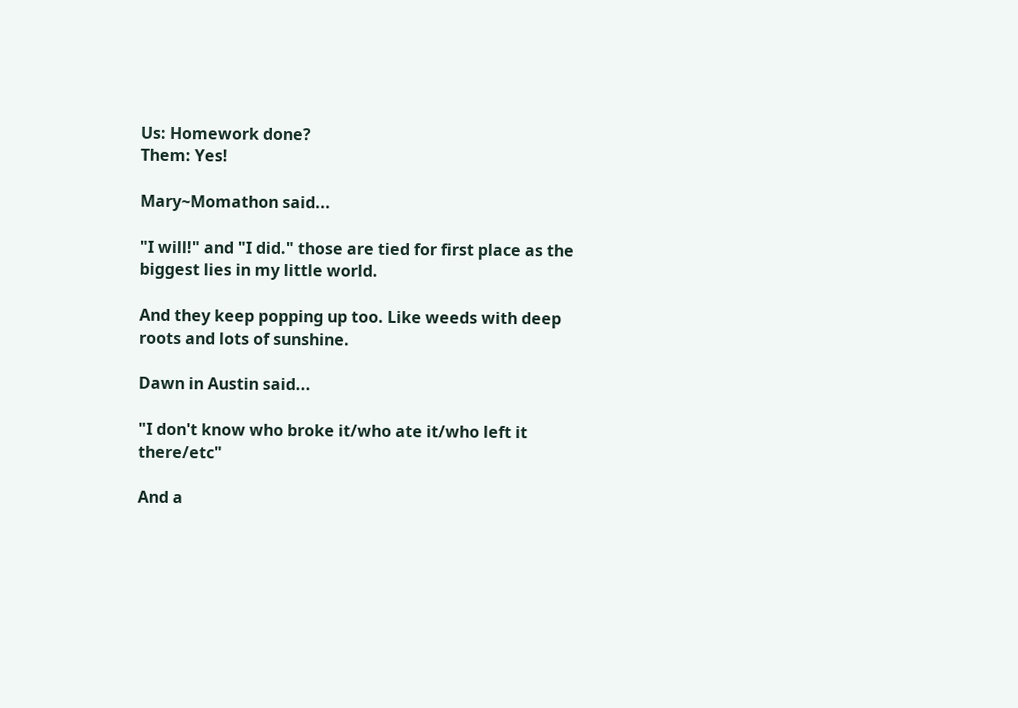Us: Homework done?
Them: Yes!

Mary~Momathon said...

"I will!" and "I did." those are tied for first place as the biggest lies in my little world.

And they keep popping up too. Like weeds with deep roots and lots of sunshine.

Dawn in Austin said...

"I don't know who broke it/who ate it/who left it there/etc"

And a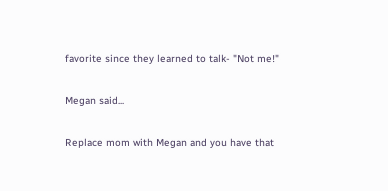favorite since they learned to talk- "Not me!"

Megan said...

Replace mom with Megan and you have that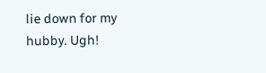lie down for my hubby. Ugh!